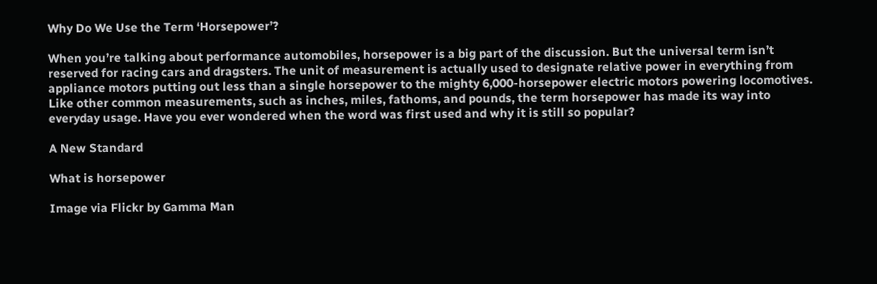Why Do We Use the Term ‘Horsepower’?

When you’re talking about performance automobiles, horsepower is a big part of the discussion. But the universal term isn’t reserved for racing cars and dragsters. The unit of measurement is actually used to designate relative power in everything from appliance motors putting out less than a single horsepower to the mighty 6,000-horsepower electric motors powering locomotives. Like other common measurements, such as inches, miles, fathoms, and pounds, the term horsepower has made its way into everyday usage. Have you ever wondered when the word was first used and why it is still so popular?

A New Standard

What is horsepower

Image via Flickr by Gamma Man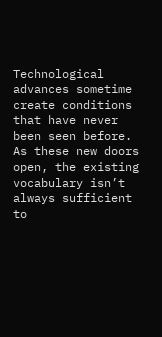Technological advances sometime create conditions that have never been seen before. As these new doors open, the existing vocabulary isn’t always sufficient to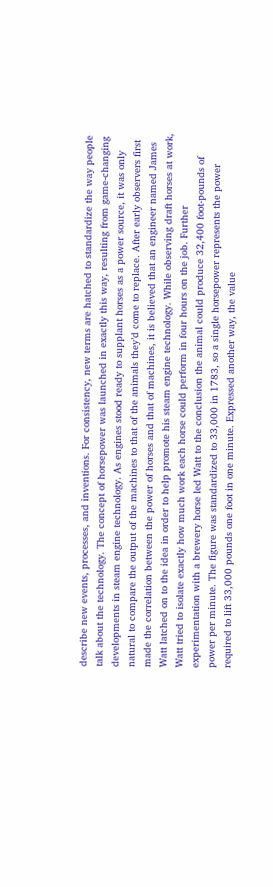describe new events, processes, and inventions. For consistency, new terms are hatched to standardize the way people talk about the technology. The concept of horsepower was launched in exactly this way, resulting from game-changing developments in steam engine technology. As engines stood ready to supplant horses as a power source, it was only natural to compare the output of the machines to that of the animals they’d come to replace. After early observers first made the correlation between the power of horses and that of machines, it is believed that an engineer named James Watt latched on to the idea in order to help promote his steam engine technology. While observing draft horses at work, Watt tried to isolate exactly how much work each horse could perform in four hours on the job. Further experimentation with a brewery horse led Watt to the conclusion the animal could produce 32,400 foot-pounds of power per minute. The figure was standardized to 33,000 in 1783, so a single horsepower represents the power required to lift 33,000 pounds one foot in one minute. Expressed another way, the value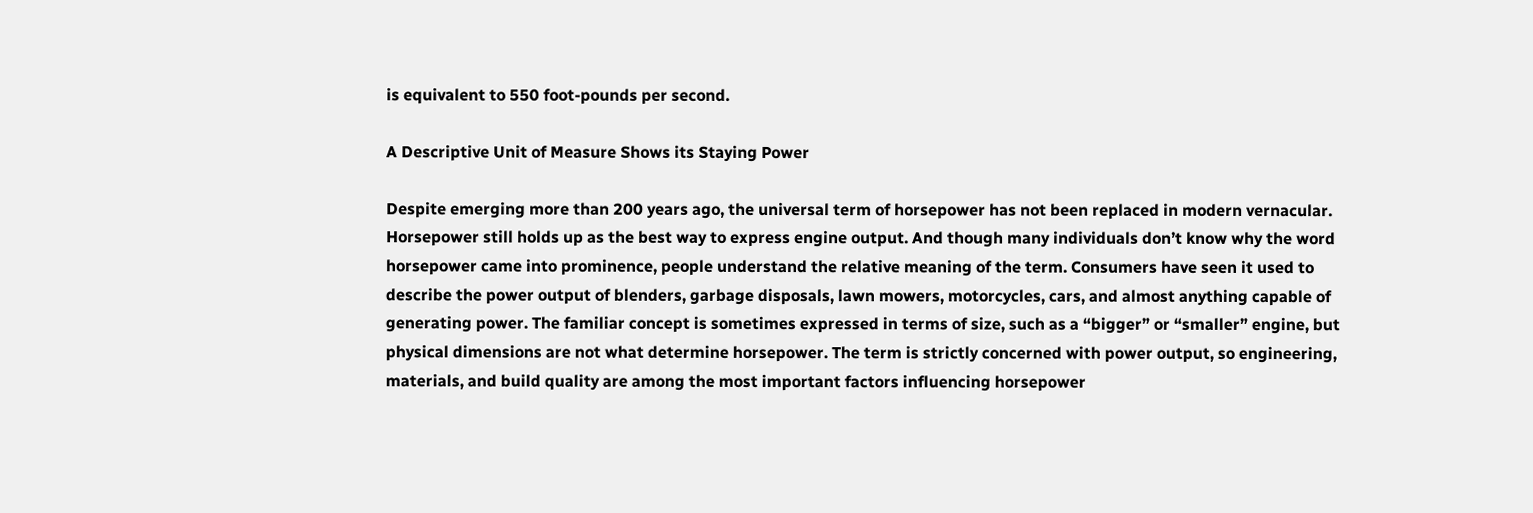is equivalent to 550 foot-pounds per second.

A Descriptive Unit of Measure Shows its Staying Power

Despite emerging more than 200 years ago, the universal term of horsepower has not been replaced in modern vernacular. Horsepower still holds up as the best way to express engine output. And though many individuals don’t know why the word horsepower came into prominence, people understand the relative meaning of the term. Consumers have seen it used to describe the power output of blenders, garbage disposals, lawn mowers, motorcycles, cars, and almost anything capable of generating power. The familiar concept is sometimes expressed in terms of size, such as a “bigger” or “smaller” engine, but physical dimensions are not what determine horsepower. The term is strictly concerned with power output, so engineering, materials, and build quality are among the most important factors influencing horsepower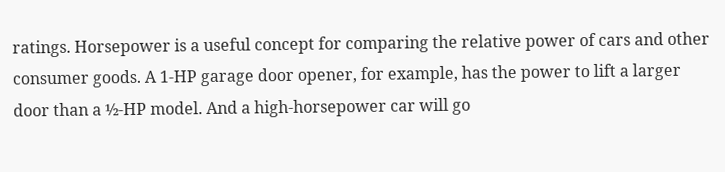ratings. Horsepower is a useful concept for comparing the relative power of cars and other consumer goods. A 1-HP garage door opener, for example, has the power to lift a larger door than a ½-HP model. And a high-horsepower car will go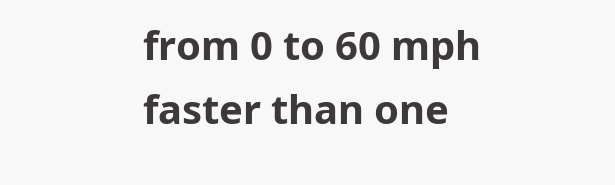from 0 to 60 mph faster than one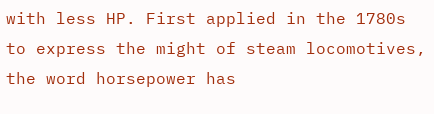with less HP. First applied in the 1780s to express the might of steam locomotives, the word horsepower has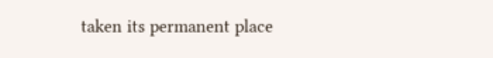taken its permanent place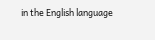in the English language